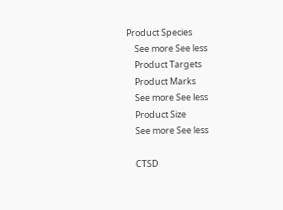Product Species
    See more See less
    Product Targets
    Product Marks
    See more See less
    Product Size
    See more See less

    CTSD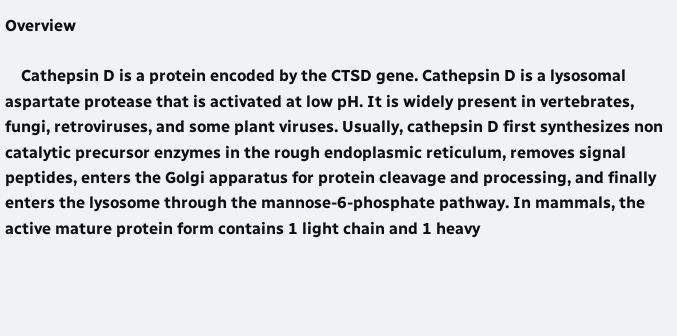Overview

    Cathepsin D is a protein encoded by the CTSD gene. Cathepsin D is a lysosomal aspartate protease that is activated at low pH. It is widely present in vertebrates, fungi, retroviruses, and some plant viruses. Usually, cathepsin D first synthesizes non catalytic precursor enzymes in the rough endoplasmic reticulum, removes signal peptides, enters the Golgi apparatus for protein cleavage and processing, and finally enters the lysosome through the mannose-6-phosphate pathway. In mammals, the active mature protein form contains 1 light chain and 1 heavy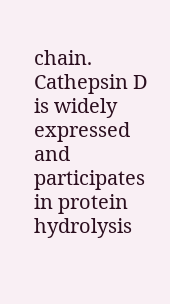chain. Cathepsin D is widely expressed and participates in protein hydrolysis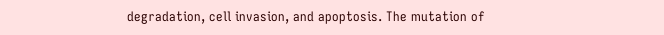degradation, cell invasion, and apoptosis. The mutation of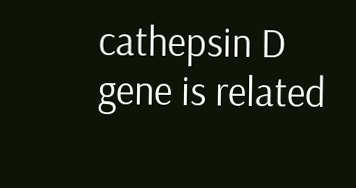cathepsin D gene is related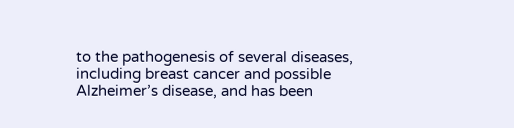to the pathogenesis of several diseases, including breast cancer and possible Alzheimer’s disease, and has been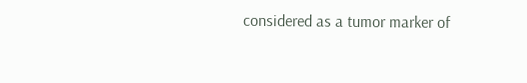considered as a tumor marker of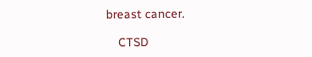breast cancer.

    CTSD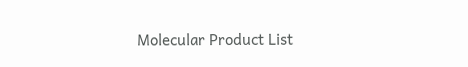Molecular Product List